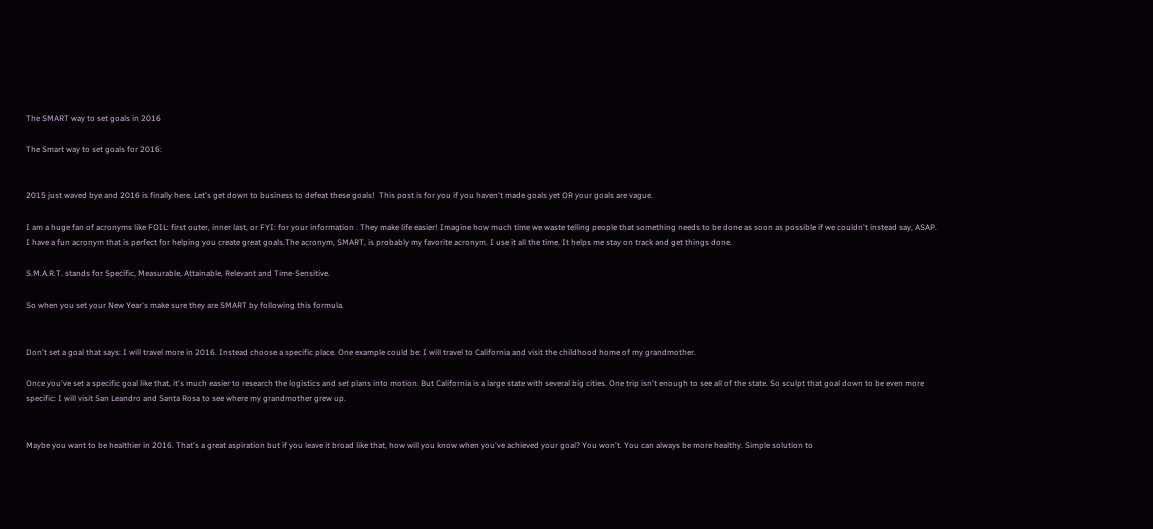The SMART way to set goals in 2016

The Smart way to set goals for 2016:


2015 just waved bye and 2016 is finally here. Let's get down to business to defeat these goals!  This post is for you if you haven't made goals yet OR your goals are vague.

I am a huge fan of acronyms like FOIL: first outer, inner last, or FYI: for your information . They make life easier! Imagine how much time we waste telling people that something needs to be done as soon as possible if we couldn't instead say, ASAP. I have a fun acronym that is perfect for helping you create great goals.The acronym, SMART, is probably my favorite acronym. I use it all the time. It helps me stay on track and get things done.

S.M.A.R.T. stands for Specific, Measurable, Attainable, Relevant and Time-Sensitive.

So when you set your New Year's make sure they are SMART by following this formula.


Don't set a goal that says: I will travel more in 2016. Instead choose a specific place. One example could be: I will travel to California and visit the childhood home of my grandmother.

Once you've set a specific goal like that, it's much easier to research the logistics and set plans into motion. But California is a large state with several big cities. One trip isn't enough to see all of the state. So sculpt that goal down to be even more specific: I will visit San Leandro and Santa Rosa to see where my grandmother grew up.


Maybe you want to be healthier in 2016. That's a great aspiration but if you leave it broad like that, how will you know when you've achieved your goal? You won't. You can always be more healthy. Simple solution to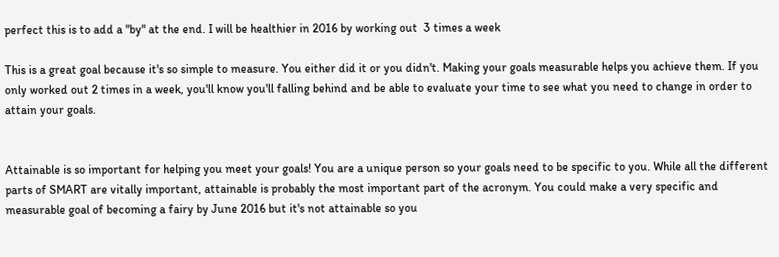perfect this is to add a "by" at the end. I will be healthier in 2016 by working out  3 times a week

This is a great goal because it's so simple to measure. You either did it or you didn't. Making your goals measurable helps you achieve them. If you only worked out 2 times in a week, you'll know you'll falling behind and be able to evaluate your time to see what you need to change in order to attain your goals.


Attainable is so important for helping you meet your goals! You are a unique person so your goals need to be specific to you. While all the different parts of SMART are vitally important, attainable is probably the most important part of the acronym. You could make a very specific and measurable goal of becoming a fairy by June 2016 but it's not attainable so you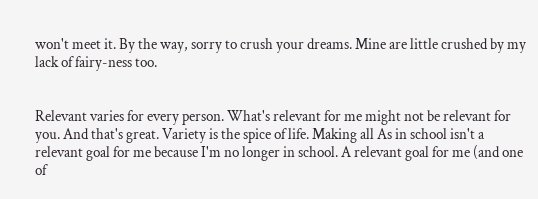won't meet it. By the way, sorry to crush your dreams. Mine are little crushed by my lack of fairy-ness too.


Relevant varies for every person. What's relevant for me might not be relevant for you. And that's great. Variety is the spice of life. Making all As in school isn't a relevant goal for me because I'm no longer in school. A relevant goal for me (and one of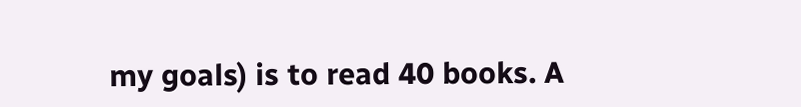my goals) is to read 40 books. A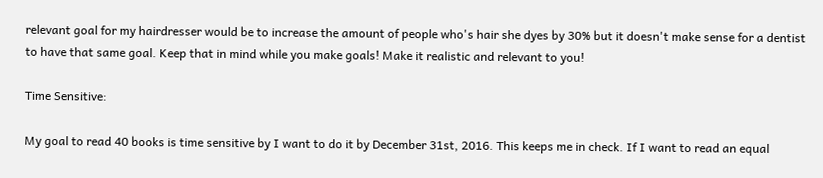relevant goal for my hairdresser would be to increase the amount of people who's hair she dyes by 30% but it doesn't make sense for a dentist to have that same goal. Keep that in mind while you make goals! Make it realistic and relevant to you!

Time Sensitive:

My goal to read 40 books is time sensitive by I want to do it by December 31st, 2016. This keeps me in check. If I want to read an equal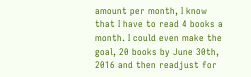amount per month, I know that I have to read 4 books a month. I could even make the goal, 20 books by June 30th, 2016 and then readjust for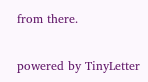from there.

powered by TinyLetter